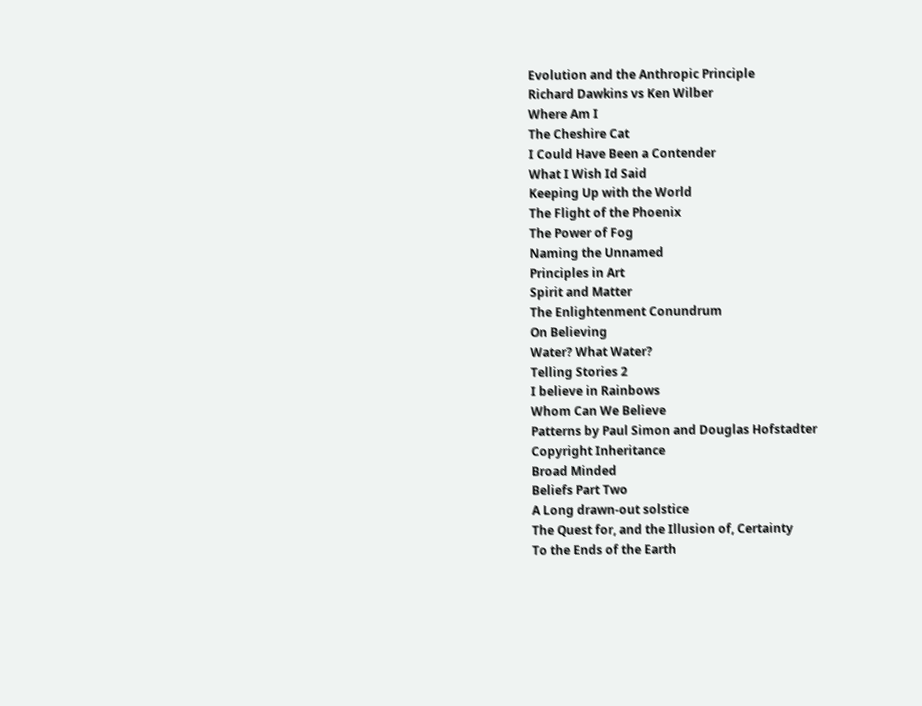Evolution and the Anthropic Principle
Richard Dawkins vs Ken Wilber
Where Am I
The Cheshire Cat
I Could Have Been a Contender
What I Wish Id Said
Keeping Up with the World
The Flight of the Phoenix
The Power of Fog
Naming the Unnamed
Principles in Art
Spirit and Matter
The Enlightenment Conundrum
On Believing
Water? What Water?
Telling Stories 2
I believe in Rainbows
Whom Can We Believe
Patterns by Paul Simon and Douglas Hofstadter
Copyright Inheritance
Broad Minded
Beliefs Part Two
A Long drawn-out solstice
The Quest for, and the Illusion of, Certainty
To the Ends of the Earth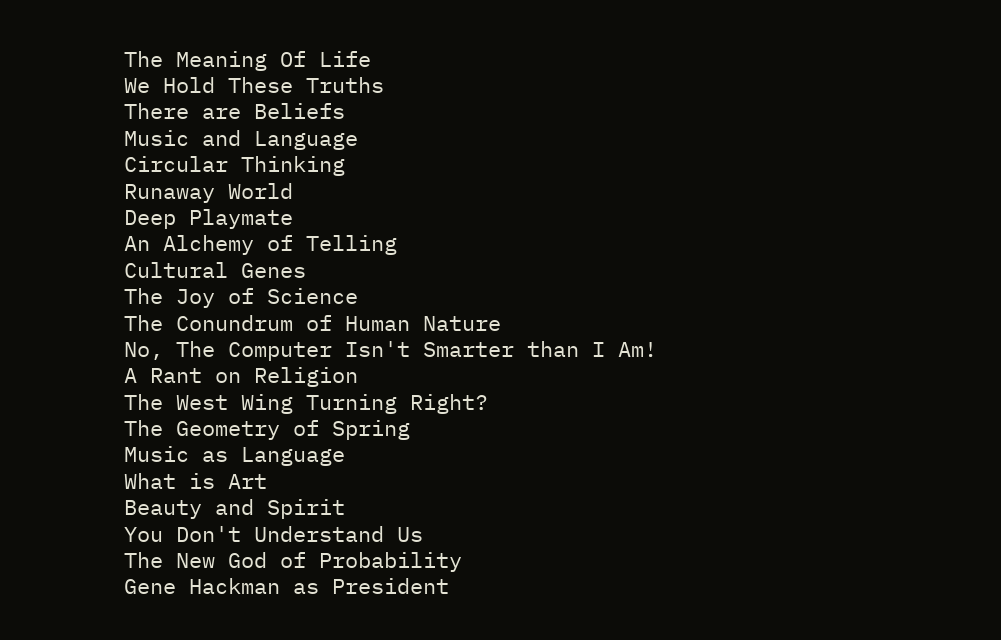The Meaning Of Life
We Hold These Truths
There are Beliefs
Music and Language
Circular Thinking
Runaway World
Deep Playmate
An Alchemy of Telling
Cultural Genes
The Joy of Science
The Conundrum of Human Nature
No, The Computer Isn't Smarter than I Am!
A Rant on Religion
The West Wing Turning Right?
The Geometry of Spring
Music as Language
What is Art
Beauty and Spirit
You Don't Understand Us
The New God of Probability
Gene Hackman as President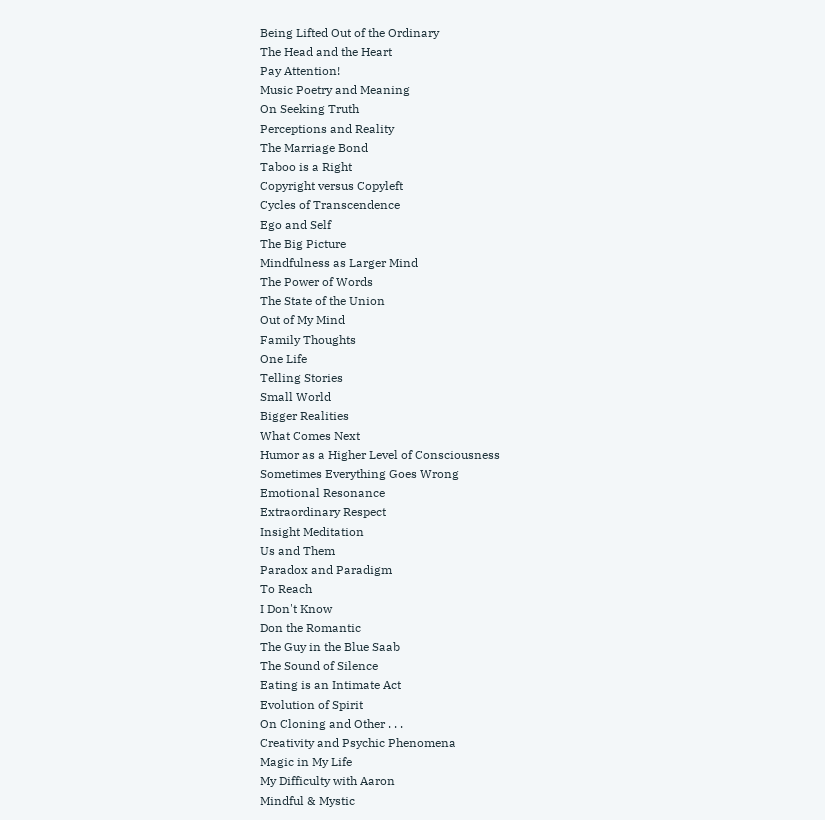Being Lifted Out of the Ordinary
The Head and the Heart
Pay Attention!
Music Poetry and Meaning
On Seeking Truth
Perceptions and Reality
The Marriage Bond
Taboo is a Right
Copyright versus Copyleft
Cycles of Transcendence
Ego and Self
The Big Picture
Mindfulness as Larger Mind
The Power of Words
The State of the Union
Out of My Mind
Family Thoughts
One Life
Telling Stories
Small World
Bigger Realities
What Comes Next
Humor as a Higher Level of Consciousness
Sometimes Everything Goes Wrong
Emotional Resonance
Extraordinary Respect
Insight Meditation
Us and Them
Paradox and Paradigm
To Reach
I Don't Know
Don the Romantic
The Guy in the Blue Saab
The Sound of Silence
Eating is an Intimate Act
Evolution of Spirit
On Cloning and Other . . .
Creativity and Psychic Phenomena
Magic in My Life
My Difficulty with Aaron
Mindful & Mystic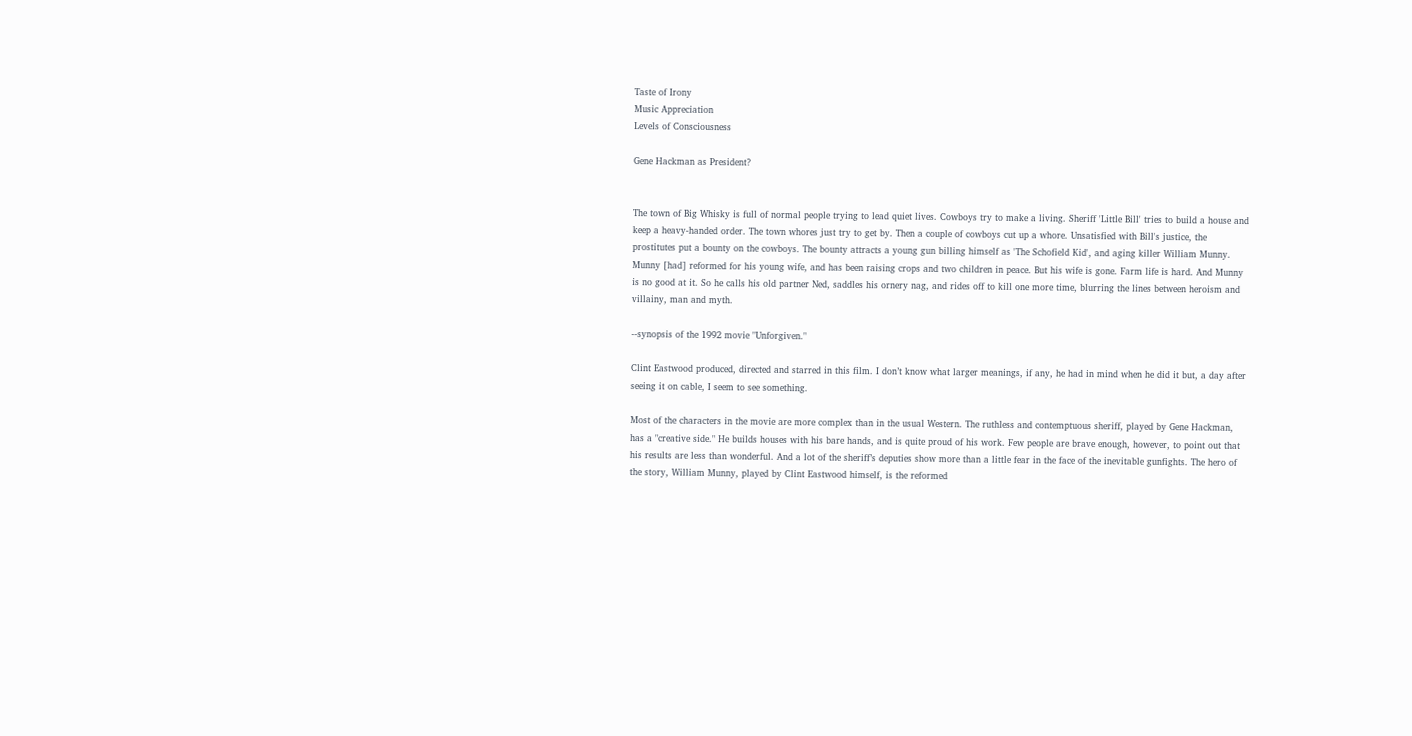Taste of Irony
Music Appreciation
Levels of Consciousness

Gene Hackman as President?


The town of Big Whisky is full of normal people trying to lead quiet lives. Cowboys try to make a living. Sheriff 'Little Bill' tries to build a house and keep a heavy-handed order. The town whores just try to get by. Then a couple of cowboys cut up a whore. Unsatisfied with Bill's justice, the prostitutes put a bounty on the cowboys. The bounty attracts a young gun billing himself as 'The Schofield Kid', and aging killer William Munny. Munny [had] reformed for his young wife, and has been raising crops and two children in peace. But his wife is gone. Farm life is hard. And Munny is no good at it. So he calls his old partner Ned, saddles his ornery nag, and rides off to kill one more time, blurring the lines between heroism and villainy, man and myth.

--synopsis of the 1992 movie "Unforgiven."

Clint Eastwood produced, directed and starred in this film. I don’t know what larger meanings, if any, he had in mind when he did it but, a day after seeing it on cable, I seem to see something.

Most of the characters in the movie are more complex than in the usual Western. The ruthless and contemptuous sheriff, played by Gene Hackman, has a "creative side." He builds houses with his bare hands, and is quite proud of his work. Few people are brave enough, however, to point out that his results are less than wonderful. And a lot of the sheriff’s deputies show more than a little fear in the face of the inevitable gunfights. The hero of the story, William Munny, played by Clint Eastwood himself, is the reformed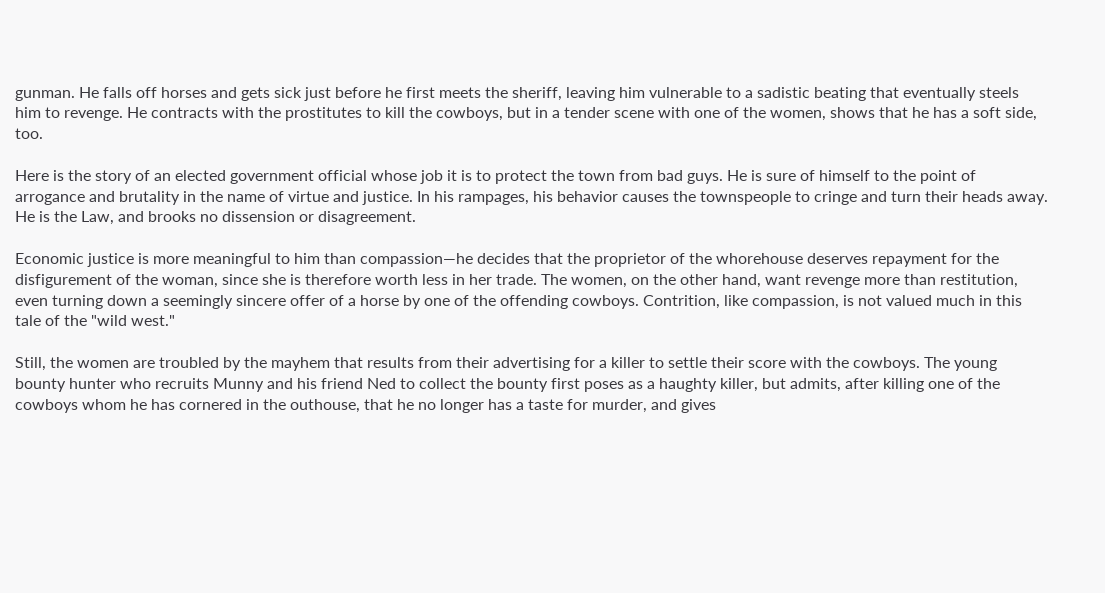gunman. He falls off horses and gets sick just before he first meets the sheriff, leaving him vulnerable to a sadistic beating that eventually steels him to revenge. He contracts with the prostitutes to kill the cowboys, but in a tender scene with one of the women, shows that he has a soft side, too.

Here is the story of an elected government official whose job it is to protect the town from bad guys. He is sure of himself to the point of arrogance and brutality in the name of virtue and justice. In his rampages, his behavior causes the townspeople to cringe and turn their heads away. He is the Law, and brooks no dissension or disagreement.

Economic justice is more meaningful to him than compassion—he decides that the proprietor of the whorehouse deserves repayment for the disfigurement of the woman, since she is therefore worth less in her trade. The women, on the other hand, want revenge more than restitution, even turning down a seemingly sincere offer of a horse by one of the offending cowboys. Contrition, like compassion, is not valued much in this tale of the "wild west."

Still, the women are troubled by the mayhem that results from their advertising for a killer to settle their score with the cowboys. The young bounty hunter who recruits Munny and his friend Ned to collect the bounty first poses as a haughty killer, but admits, after killing one of the cowboys whom he has cornered in the outhouse, that he no longer has a taste for murder, and gives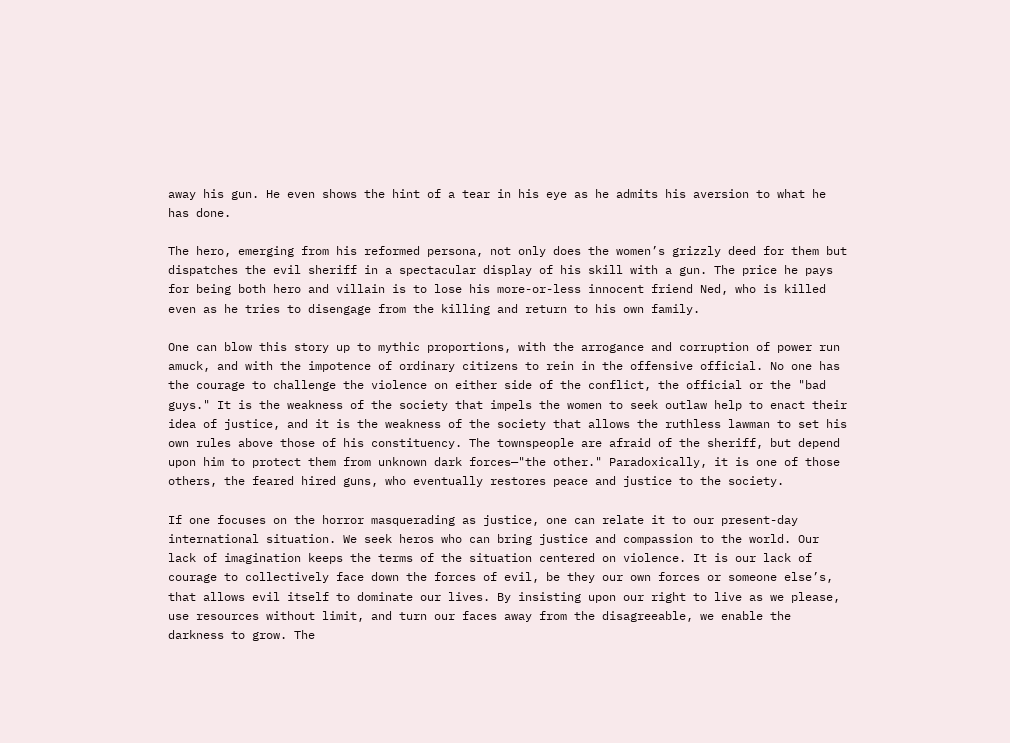away his gun. He even shows the hint of a tear in his eye as he admits his aversion to what he has done.

The hero, emerging from his reformed persona, not only does the women’s grizzly deed for them but dispatches the evil sheriff in a spectacular display of his skill with a gun. The price he pays for being both hero and villain is to lose his more-or-less innocent friend Ned, who is killed even as he tries to disengage from the killing and return to his own family.

One can blow this story up to mythic proportions, with the arrogance and corruption of power run amuck, and with the impotence of ordinary citizens to rein in the offensive official. No one has the courage to challenge the violence on either side of the conflict, the official or the "bad guys." It is the weakness of the society that impels the women to seek outlaw help to enact their idea of justice, and it is the weakness of the society that allows the ruthless lawman to set his own rules above those of his constituency. The townspeople are afraid of the sheriff, but depend upon him to protect them from unknown dark forces—"the other." Paradoxically, it is one of those others, the feared hired guns, who eventually restores peace and justice to the society.

If one focuses on the horror masquerading as justice, one can relate it to our present-day international situation. We seek heros who can bring justice and compassion to the world. Our lack of imagination keeps the terms of the situation centered on violence. It is our lack of courage to collectively face down the forces of evil, be they our own forces or someone else’s, that allows evil itself to dominate our lives. By insisting upon our right to live as we please, use resources without limit, and turn our faces away from the disagreeable, we enable the darkness to grow. The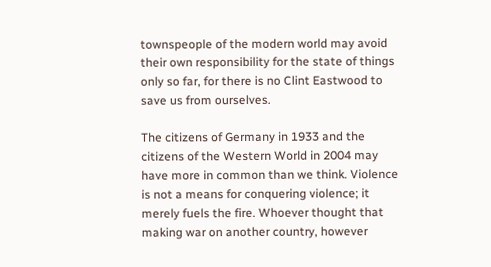townspeople of the modern world may avoid their own responsibility for the state of things only so far, for there is no Clint Eastwood to save us from ourselves.

The citizens of Germany in 1933 and the citizens of the Western World in 2004 may have more in common than we think. Violence is not a means for conquering violence; it merely fuels the fire. Whoever thought that making war on another country, however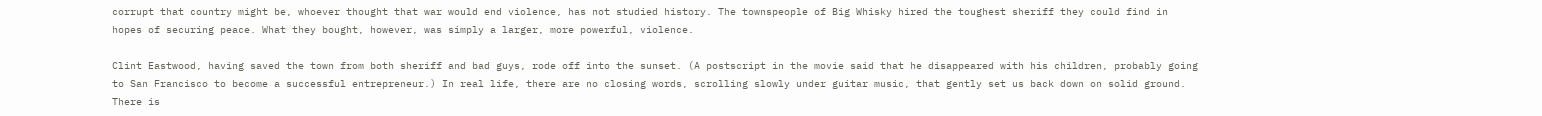corrupt that country might be, whoever thought that war would end violence, has not studied history. The townspeople of Big Whisky hired the toughest sheriff they could find in hopes of securing peace. What they bought, however, was simply a larger, more powerful, violence.

Clint Eastwood, having saved the town from both sheriff and bad guys, rode off into the sunset. (A postscript in the movie said that he disappeared with his children, probably going to San Francisco to become a successful entrepreneur.) In real life, there are no closing words, scrolling slowly under guitar music, that gently set us back down on solid ground. There is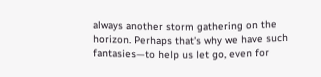always another storm gathering on the horizon. Perhaps that’s why we have such fantasies—to help us let go, even for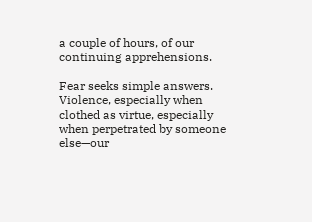a couple of hours, of our continuing apprehensions.

Fear seeks simple answers. Violence, especially when clothed as virtue, especially when perpetrated by someone else—our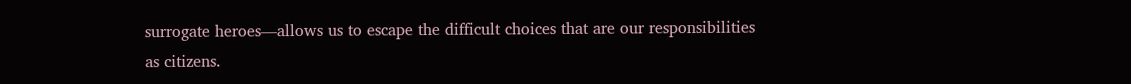surrogate heroes—allows us to escape the difficult choices that are our responsibilities as citizens.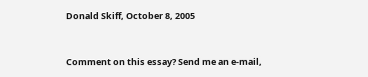Donald Skiff, October 8, 2005


Comment on this essay? Send me an e-mail,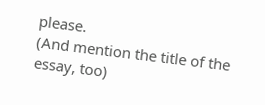please.
(And mention the title of the essay, too)